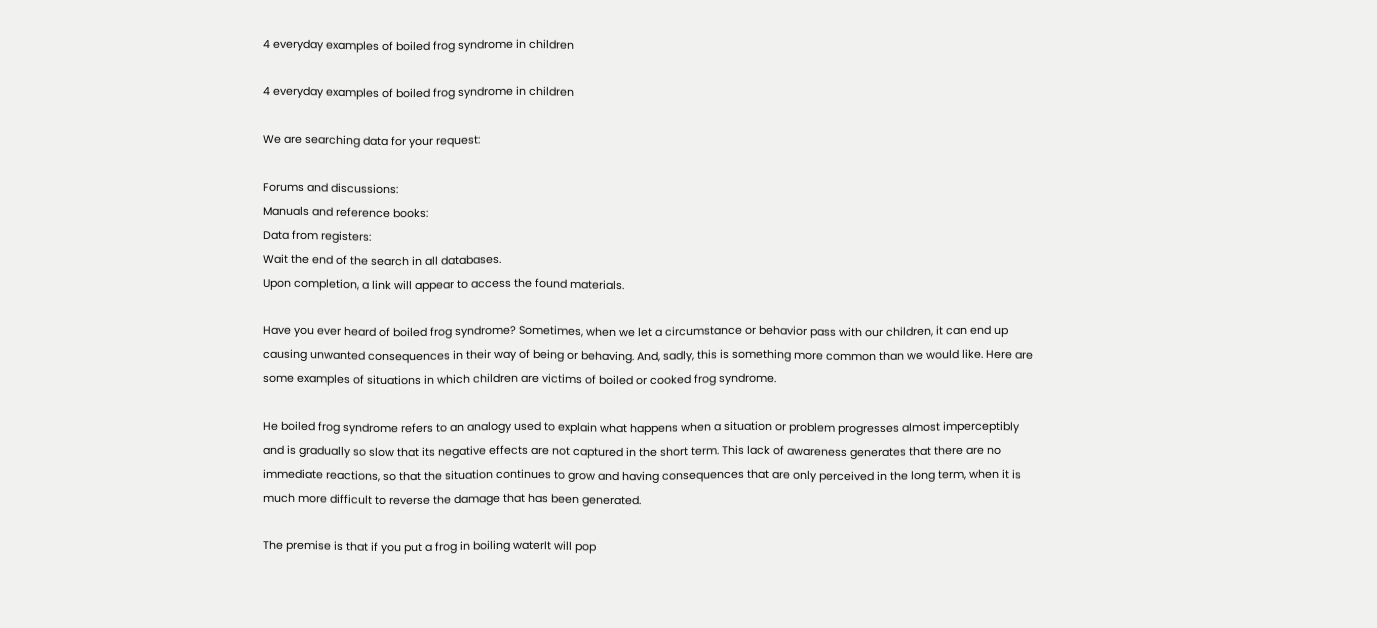4 everyday examples of boiled frog syndrome in children

4 everyday examples of boiled frog syndrome in children

We are searching data for your request:

Forums and discussions:
Manuals and reference books:
Data from registers:
Wait the end of the search in all databases.
Upon completion, a link will appear to access the found materials.

Have you ever heard of boiled frog syndrome? Sometimes, when we let a circumstance or behavior pass with our children, it can end up causing unwanted consequences in their way of being or behaving. And, sadly, this is something more common than we would like. Here are some examples of situations in which children are victims of boiled or cooked frog syndrome.

He boiled frog syndrome refers to an analogy used to explain what happens when a situation or problem progresses almost imperceptibly and is gradually so slow that its negative effects are not captured in the short term. This lack of awareness generates that there are no immediate reactions, so that the situation continues to grow and having consequences that are only perceived in the long term, when it is much more difficult to reverse the damage that has been generated.

The premise is that if you put a frog in boiling waterIt will pop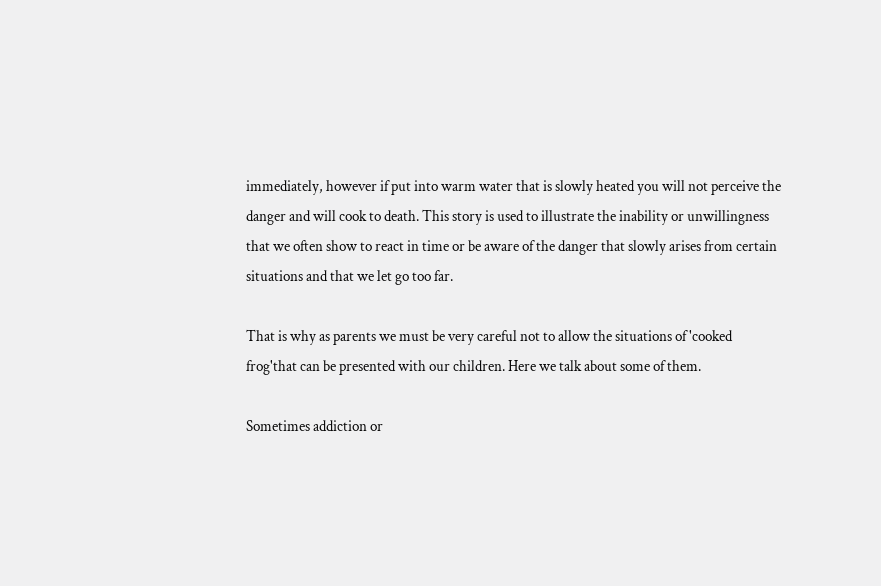immediately, however if put into warm water that is slowly heated you will not perceive the danger and will cook to death. This story is used to illustrate the inability or unwillingness that we often show to react in time or be aware of the danger that slowly arises from certain situations and that we let go too far.

That is why as parents we must be very careful not to allow the situations of 'cooked frog'that can be presented with our children. Here we talk about some of them.

Sometimes addiction or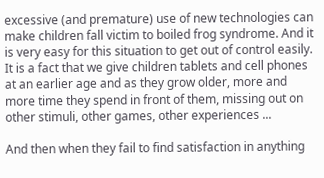excessive (and premature) use of new technologies can make children fall victim to boiled frog syndrome. And it is very easy for this situation to get out of control easily. It is a fact that we give children tablets and cell phones at an earlier age and as they grow older, more and more time they spend in front of them, missing out on other stimuli, other games, other experiences ...

And then when they fail to find satisfaction in anything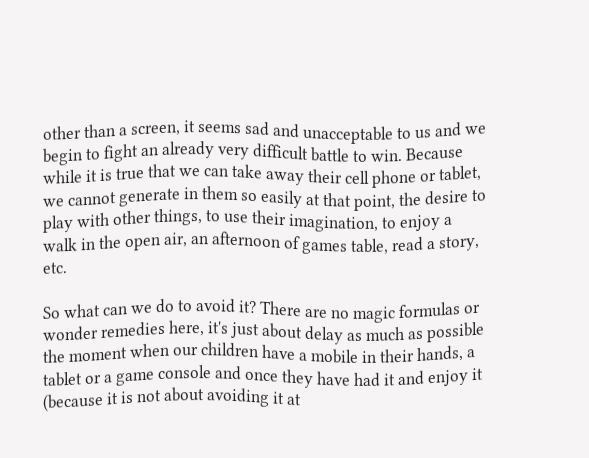other than a screen, it seems sad and unacceptable to us and we begin to fight an already very difficult battle to win. Because while it is true that we can take away their cell phone or tablet, we cannot generate in them so easily at that point, the desire to play with other things, to use their imagination, to enjoy a walk in the open air, an afternoon of games table, read a story, etc.

So what can we do to avoid it? There are no magic formulas or wonder remedies here, it's just about delay as much as possible the moment when our children have a mobile in their hands, a tablet or a game console and once they have had it and enjoy it (because it is not about avoiding it at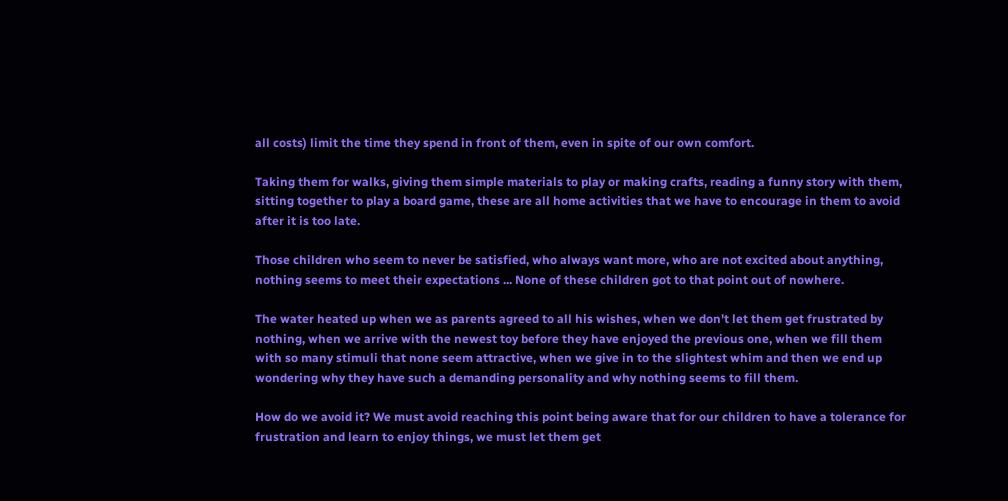all costs) limit the time they spend in front of them, even in spite of our own comfort.

Taking them for walks, giving them simple materials to play or making crafts, reading a funny story with them, sitting together to play a board game, these are all home activities that we have to encourage in them to avoid after it is too late.

Those children who seem to never be satisfied, who always want more, who are not excited about anything, nothing seems to meet their expectations ... None of these children got to that point out of nowhere.

The water heated up when we as parents agreed to all his wishes, when we don't let them get frustrated by nothing, when we arrive with the newest toy before they have enjoyed the previous one, when we fill them with so many stimuli that none seem attractive, when we give in to the slightest whim and then we end up wondering why they have such a demanding personality and why nothing seems to fill them.

How do we avoid it? We must avoid reaching this point being aware that for our children to have a tolerance for frustration and learn to enjoy things, we must let them get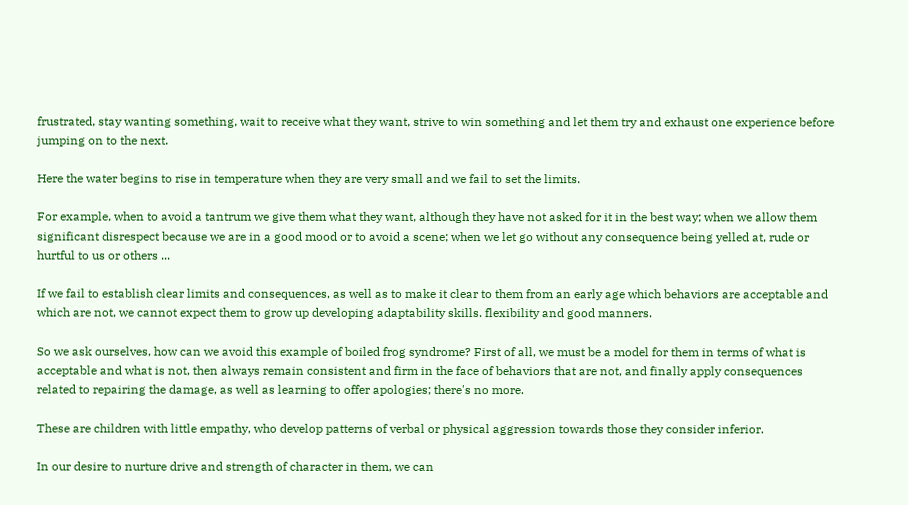frustrated, stay wanting something, wait to receive what they want, strive to win something and let them try and exhaust one experience before jumping on to the next.

Here the water begins to rise in temperature when they are very small and we fail to set the limits.

For example, when to avoid a tantrum we give them what they want, although they have not asked for it in the best way; when we allow them significant disrespect because we are in a good mood or to avoid a scene; when we let go without any consequence being yelled at, rude or hurtful to us or others ...

If we fail to establish clear limits and consequences, as well as to make it clear to them from an early age which behaviors are acceptable and which are not, we cannot expect them to grow up developing adaptability skills. flexibility and good manners.

So we ask ourselves, how can we avoid this example of boiled frog syndrome? First of all, we must be a model for them in terms of what is acceptable and what is not, then always remain consistent and firm in the face of behaviors that are not, and finally apply consequences related to repairing the damage, as well as learning to offer apologies; there's no more.

These are children with little empathy, who develop patterns of verbal or physical aggression towards those they consider inferior.

In our desire to nurture drive and strength of character in them, we can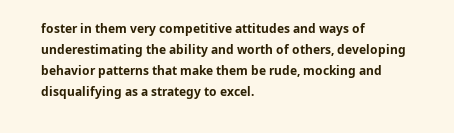foster in them very competitive attitudes and ways of underestimating the ability and worth of others, developing behavior patterns that make them be rude, mocking and disqualifying as a strategy to excel.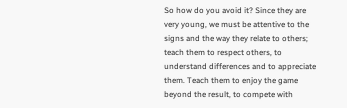So how do you avoid it? Since they are very young, we must be attentive to the signs and the way they relate to others; teach them to respect others, to understand differences and to appreciate them. Teach them to enjoy the game beyond the result, to compete with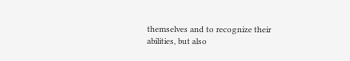themselves and to recognize their abilities, but also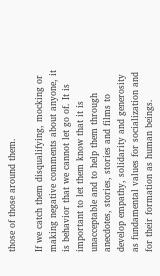those of those around them.

If we catch them disqualifying, mocking or making negative comments about anyone, it is behavior that we cannot let go of. It is important to let them know that it is unacceptable and to help them through anecdotes, stories, stories and films to develop empathy, solidarity and generosity as fundamental values for socialization and for their formation as human beings.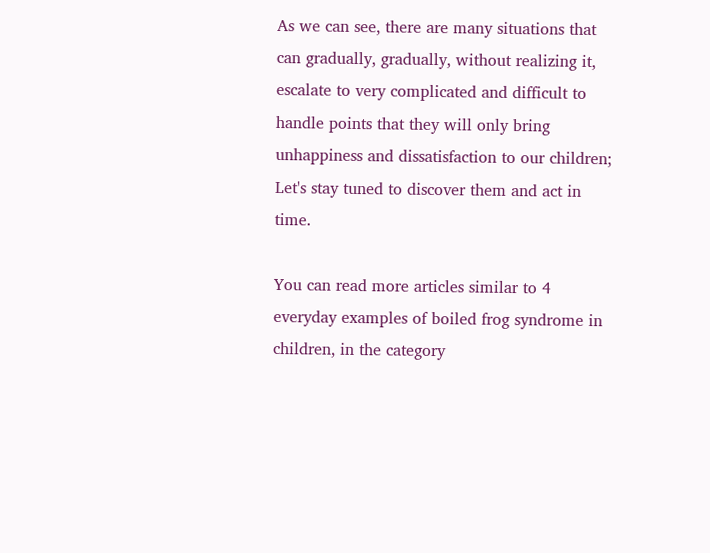As we can see, there are many situations that can gradually, gradually, without realizing it, escalate to very complicated and difficult to handle points that they will only bring unhappiness and dissatisfaction to our children; Let's stay tuned to discover them and act in time.

You can read more articles similar to 4 everyday examples of boiled frog syndrome in children, in the category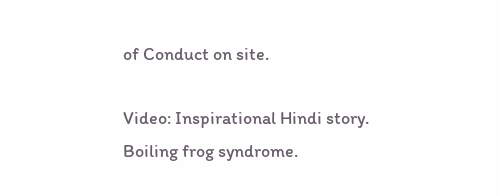of Conduct on site.

Video: Inspirational Hindi story. Boiling frog syndrome.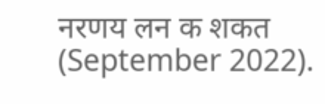नरणय लन क शकत (September 2022).